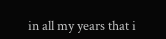in all my years that i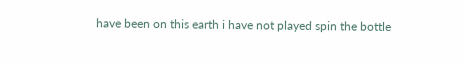have been on this earth i have not played spin the bottle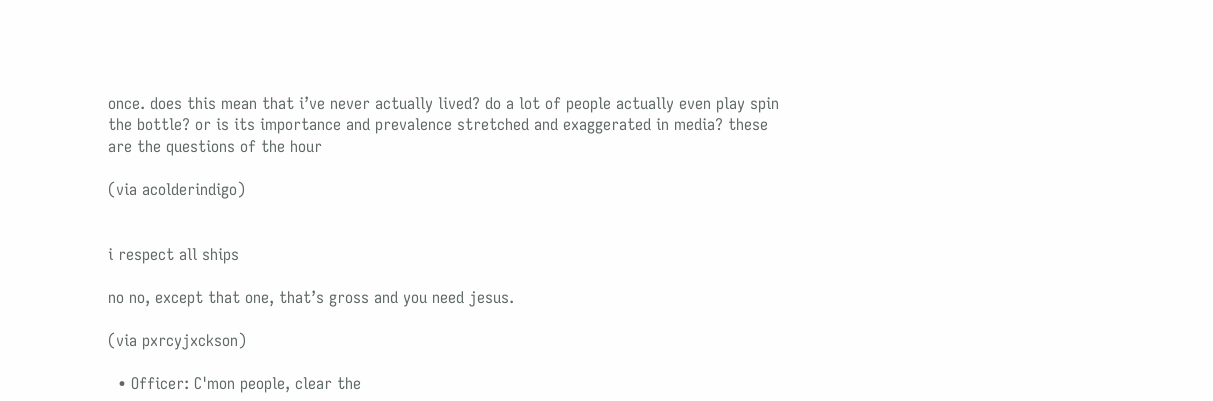once. does this mean that i’ve never actually lived? do a lot of people actually even play spin the bottle? or is its importance and prevalence stretched and exaggerated in media? these are the questions of the hour

(via acolderindigo)


i respect all ships

no no, except that one, that’s gross and you need jesus.

(via pxrcyjxckson)

  • Officer: C'mon people, clear the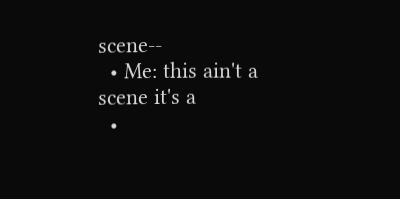scene--
  • Me: this ain't a scene it's a
  •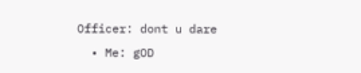Officer: dont u dare
  • Me: gOD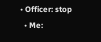• Officer: stop
  • Me: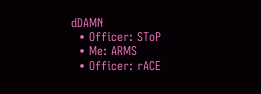dDAMN
  • Officer: SToP
  • Me: ARMS
  • Officer: rACE